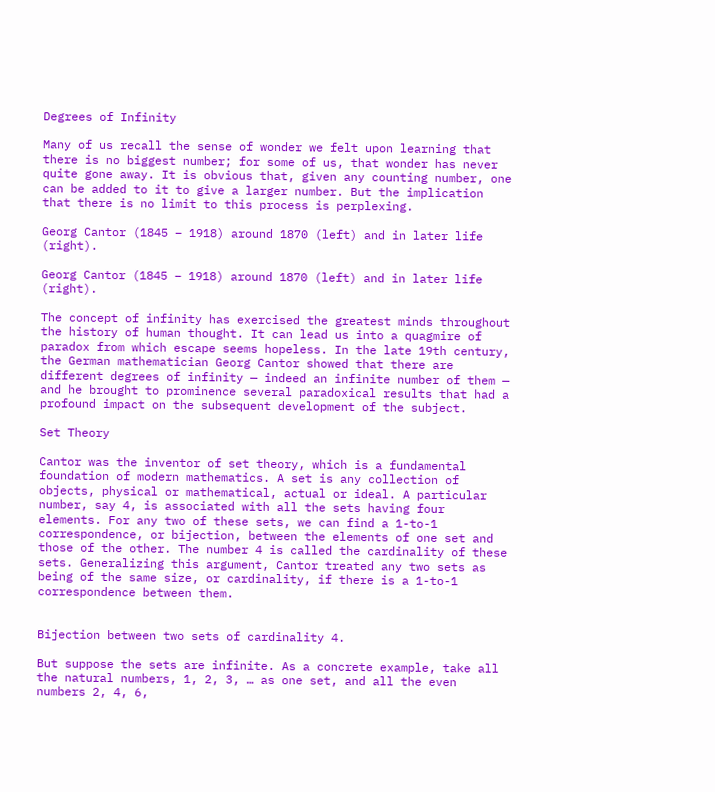Degrees of Infinity

Many of us recall the sense of wonder we felt upon learning that there is no biggest number; for some of us, that wonder has never quite gone away. It is obvious that, given any counting number, one can be added to it to give a larger number. But the implication that there is no limit to this process is perplexing.

Georg Cantor (1845 – 1918) around 1870 (left) and in later life (right).

Georg Cantor (1845 – 1918) around 1870 (left) and in later life (right).

The concept of infinity has exercised the greatest minds throughout the history of human thought. It can lead us into a quagmire of paradox from which escape seems hopeless. In the late 19th century, the German mathematician Georg Cantor showed that there are different degrees of infinity — indeed an infinite number of them — and he brought to prominence several paradoxical results that had a profound impact on the subsequent development of the subject.

Set Theory

Cantor was the inventor of set theory, which is a fundamental foundation of modern mathematics. A set is any collection of objects, physical or mathematical, actual or ideal. A particular number, say 4, is associated with all the sets having four elements. For any two of these sets, we can find a 1-to-1 correspondence, or bijection, between the elements of one set and those of the other. The number 4 is called the cardinality of these sets. Generalizing this argument, Cantor treated any two sets as being of the same size, or cardinality, if there is a 1-to-1 correspondence between them.


Bijection between two sets of cardinality 4.

But suppose the sets are infinite. As a concrete example, take all the natural numbers, 1, 2, 3, … as one set, and all the even numbers 2, 4, 6,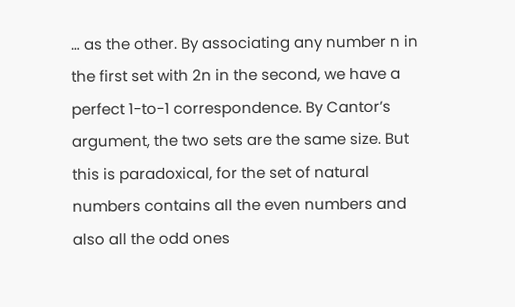… as the other. By associating any number n in the first set with 2n in the second, we have a perfect 1-to-1 correspondence. By Cantor’s argument, the two sets are the same size. But this is paradoxical, for the set of natural numbers contains all the even numbers and also all the odd ones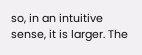so, in an intuitive sense, it is larger. The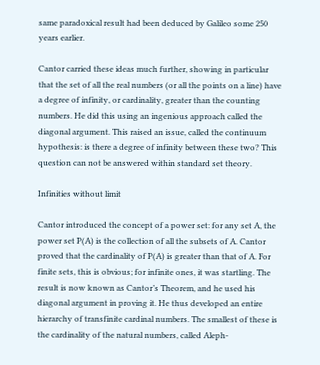same paradoxical result had been deduced by Galileo some 250 years earlier.

Cantor carried these ideas much further, showing in particular that the set of all the real numbers (or all the points on a line) have a degree of infinity, or cardinality, greater than the counting numbers. He did this using an ingenious approach called the diagonal argument. This raised an issue, called the continuum hypothesis: is there a degree of infinity between these two? This question can not be answered within standard set theory.

Infinities without limit

Cantor introduced the concept of a power set: for any set A, the power set P(A) is the collection of all the subsets of A. Cantor proved that the cardinality of P(A) is greater than that of A. For finite sets, this is obvious; for infinite ones, it was startling. The result is now known as Cantor’s Theorem, and he used his diagonal argument in proving it. He thus developed an entire hierarchy of transfinite cardinal numbers. The smallest of these is the cardinality of the natural numbers, called Aleph-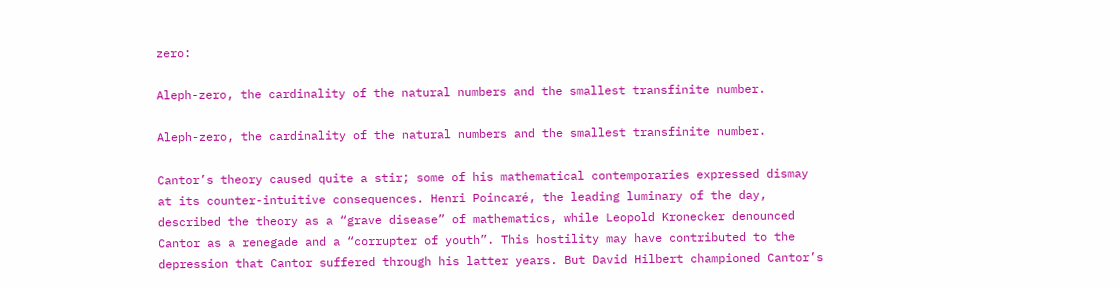zero:

Aleph-zero, the cardinality of the natural numbers and the smallest transfinite number.

Aleph-zero, the cardinality of the natural numbers and the smallest transfinite number.

Cantor’s theory caused quite a stir; some of his mathematical contemporaries expressed dismay at its counter-intuitive consequences. Henri Poincaré, the leading luminary of the day, described the theory as a “grave disease” of mathematics, while Leopold Kronecker denounced Cantor as a renegade and a “corrupter of youth”. This hostility may have contributed to the depression that Cantor suffered through his latter years. But David Hilbert championed Cantor’s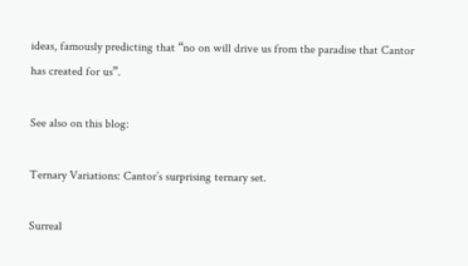ideas, famously predicting that “no on will drive us from the paradise that Cantor has created for us”.

See also on this blog:

Ternary Variations: Cantor’s surprising ternary set.

Surreal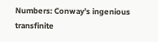Numbers: Conway’s ingenious transfinite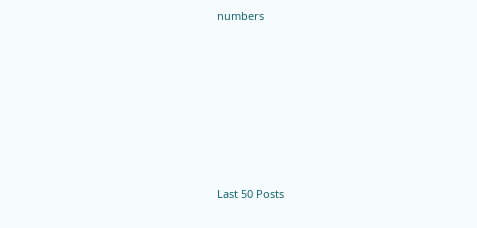numbers








Last 50 Posts